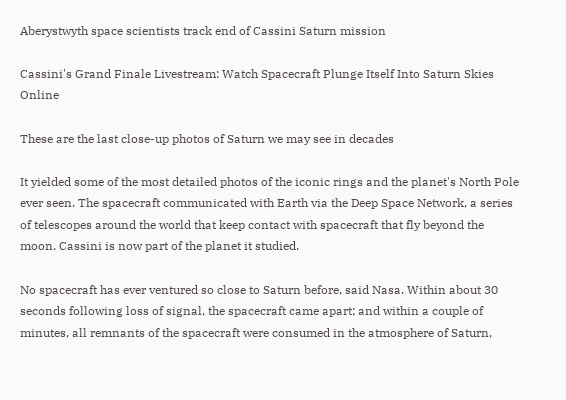Aberystwyth space scientists track end of Cassini Saturn mission

Cassini's Grand Finale Livestream: Watch Spacecraft Plunge Itself Into Saturn Skies Online

These are the last close-up photos of Saturn we may see in decades

It yielded some of the most detailed photos of the iconic rings and the planet's North Pole ever seen. The spacecraft communicated with Earth via the Deep Space Network, a series of telescopes around the world that keep contact with spacecraft that fly beyond the moon. Cassini is now part of the planet it studied.

No spacecraft has ever ventured so close to Saturn before, said Nasa. Within about 30 seconds following loss of signal, the spacecraft came apart; and within a couple of minutes, all remnants of the spacecraft were consumed in the atmosphere of Saturn,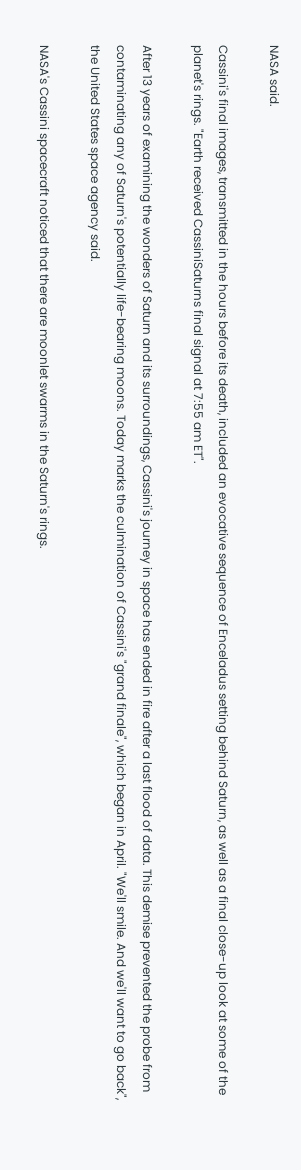NASA said.

Cassini's final images, transmitted in the hours before its death, included an evocative sequence of Enceladus setting behind Saturn, as well as a final close-up look at some of the planet's rings. "Earth received CassiniSaturns final signal at 7:55 am ET".

After 13 years of examining the wonders of Saturn and its surroundings, Cassini's journey in space has ended in fire after a last flood of data. This demise prevented the probe from contaminating any of Saturn's potentially life-bearing moons. Today marks the culmination of Cassini's "grand finale", which began in April. "We'll smile. And we'll want to go back", the United States space agency said.

NASA's Cassini spacecraft noticed that there are moonlet swarms in the Saturn's rings.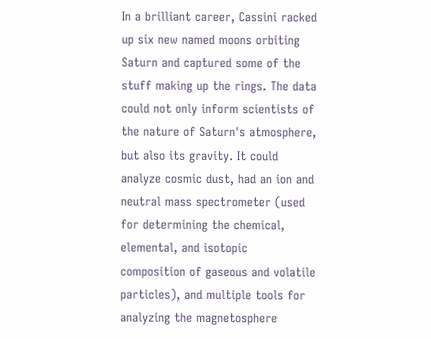In a brilliant career, Cassini racked up six new named moons orbiting Saturn and captured some of the stuff making up the rings. The data could not only inform scientists of the nature of Saturn's atmosphere, but also its gravity. It could analyze cosmic dust, had an ion and neutral mass spectrometer (used for determining the chemical, elemental, and isotopic composition of gaseous and volatile particles), and multiple tools for analyzing the magnetosphere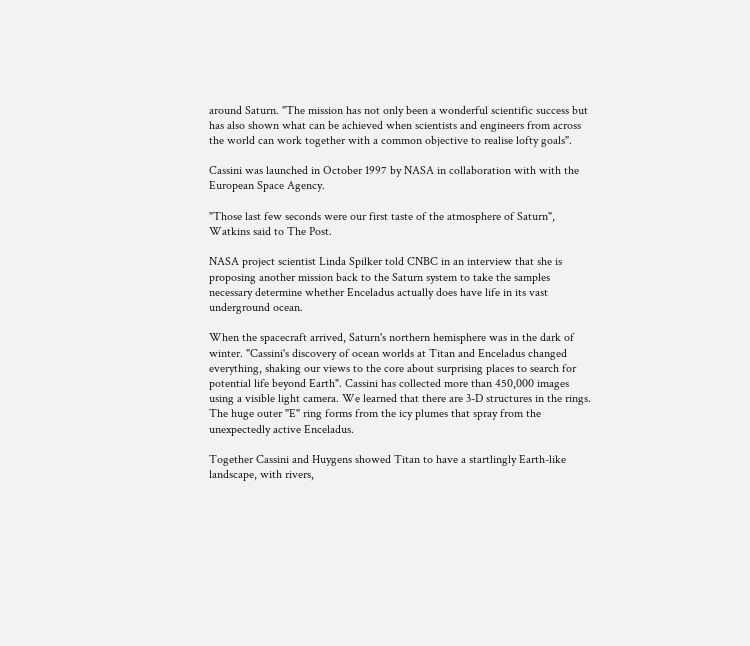around Saturn. "The mission has not only been a wonderful scientific success but has also shown what can be achieved when scientists and engineers from across the world can work together with a common objective to realise lofty goals".

Cassini was launched in October 1997 by NASA in collaboration with with the European Space Agency.

"Those last few seconds were our first taste of the atmosphere of Saturn", Watkins said to The Post.

NASA project scientist Linda Spilker told CNBC in an interview that she is proposing another mission back to the Saturn system to take the samples necessary determine whether Enceladus actually does have life in its vast underground ocean.

When the spacecraft arrived, Saturn's northern hemisphere was in the dark of winter. "Cassini's discovery of ocean worlds at Titan and Enceladus changed everything, shaking our views to the core about surprising places to search for potential life beyond Earth". Cassini has collected more than 450,000 images using a visible light camera. We learned that there are 3-D structures in the rings. The huge outer "E" ring forms from the icy plumes that spray from the unexpectedly active Enceladus.

Together Cassini and Huygens showed Titan to have a startlingly Earth-like landscape, with rivers,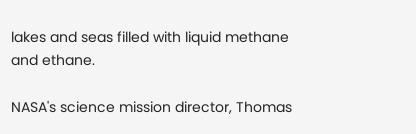lakes and seas filled with liquid methane and ethane.

NASA's science mission director, Thomas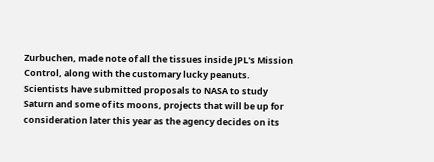Zurbuchen, made note of all the tissues inside JPL's Mission Control, along with the customary lucky peanuts. Scientists have submitted proposals to NASA to study Saturn and some of its moons, projects that will be up for consideration later this year as the agency decides on its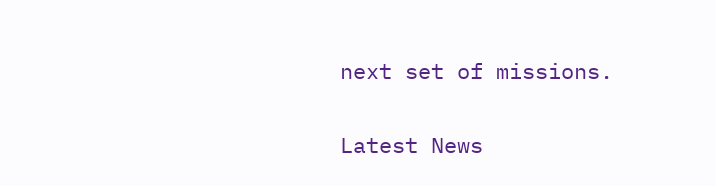next set of missions.

Latest News